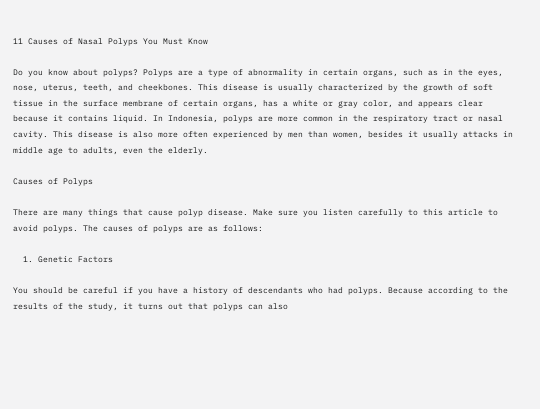11 Causes of Nasal Polyps You Must Know

Do you know about polyps? Polyps are a type of abnormality in certain organs, such as in the eyes, nose, uterus, teeth, and cheekbones. This disease is usually characterized by the growth of soft tissue in the surface membrane of certain organs, has a white or gray color, and appears clear because it contains liquid. In Indonesia, polyps are more common in the respiratory tract or nasal cavity. This disease is also more often experienced by men than women, besides it usually attacks in middle age to adults, even the elderly.

Causes of Polyps

There are many things that cause polyp disease. Make sure you listen carefully to this article to avoid polyps. The causes of polyps are as follows:

  1. Genetic Factors

You should be careful if you have a history of descendants who had polyps. Because according to the results of the study, it turns out that polyps can also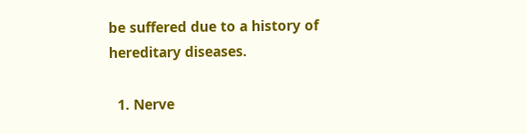be suffered due to a history of hereditary diseases.

  1. Nerve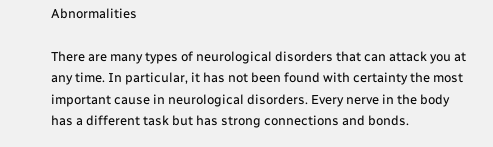Abnormalities

There are many types of neurological disorders that can attack you at any time. In particular, it has not been found with certainty the most important cause in neurological disorders. Every nerve in the body has a different task but has strong connections and bonds.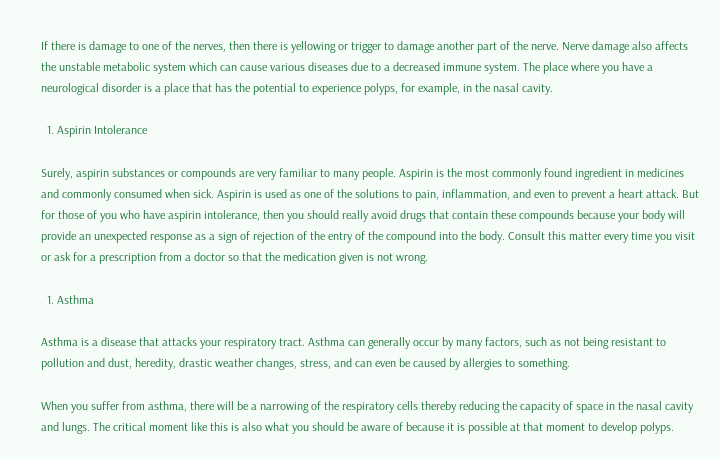If there is damage to one of the nerves, then there is yellowing or trigger to damage another part of the nerve. Nerve damage also affects the unstable metabolic system which can cause various diseases due to a decreased immune system. The place where you have a neurological disorder is a place that has the potential to experience polyps, for example, in the nasal cavity.

  1. Aspirin Intolerance

Surely, aspirin substances or compounds are very familiar to many people. Aspirin is the most commonly found ingredient in medicines and commonly consumed when sick. Aspirin is used as one of the solutions to pain, inflammation, and even to prevent a heart attack. But for those of you who have aspirin intolerance, then you should really avoid drugs that contain these compounds because your body will provide an unexpected response as a sign of rejection of the entry of the compound into the body. Consult this matter every time you visit or ask for a prescription from a doctor so that the medication given is not wrong.

  1. Asthma

Asthma is a disease that attacks your respiratory tract. Asthma can generally occur by many factors, such as not being resistant to pollution and dust, heredity, drastic weather changes, stress, and can even be caused by allergies to something.

When you suffer from asthma, there will be a narrowing of the respiratory cells thereby reducing the capacity of space in the nasal cavity and lungs. The critical moment like this is also what you should be aware of because it is possible at that moment to develop polyps.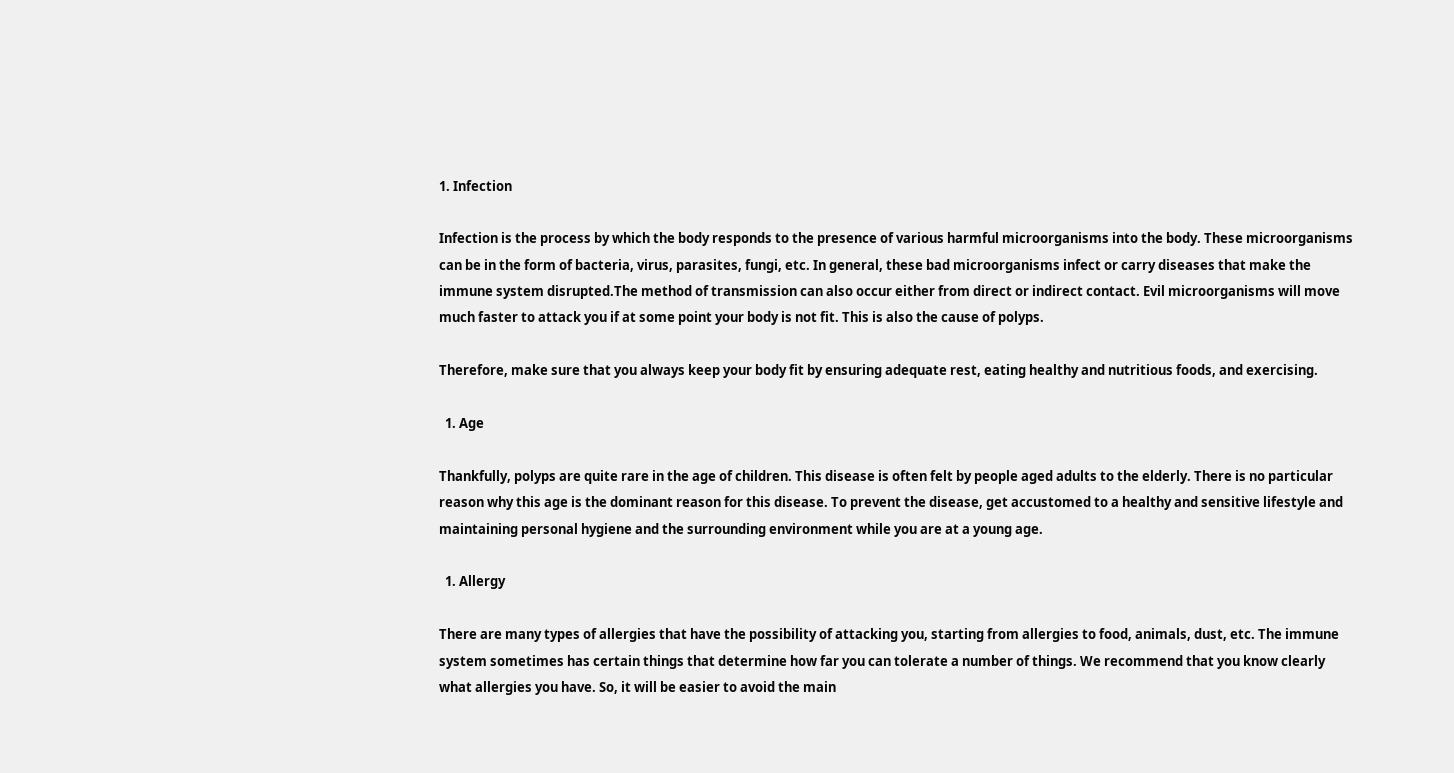1. Infection

Infection is the process by which the body responds to the presence of various harmful microorganisms into the body. These microorganisms can be in the form of bacteria, virus, parasites, fungi, etc. In general, these bad microorganisms infect or carry diseases that make the immune system disrupted.The method of transmission can also occur either from direct or indirect contact. Evil microorganisms will move much faster to attack you if at some point your body is not fit. This is also the cause of polyps.

Therefore, make sure that you always keep your body fit by ensuring adequate rest, eating healthy and nutritious foods, and exercising.

  1. Age

Thankfully, polyps are quite rare in the age of children. This disease is often felt by people aged adults to the elderly. There is no particular reason why this age is the dominant reason for this disease. To prevent the disease, get accustomed to a healthy and sensitive lifestyle and maintaining personal hygiene and the surrounding environment while you are at a young age.

  1. Allergy

There are many types of allergies that have the possibility of attacking you, starting from allergies to food, animals, dust, etc. The immune system sometimes has certain things that determine how far you can tolerate a number of things. We recommend that you know clearly what allergies you have. So, it will be easier to avoid the main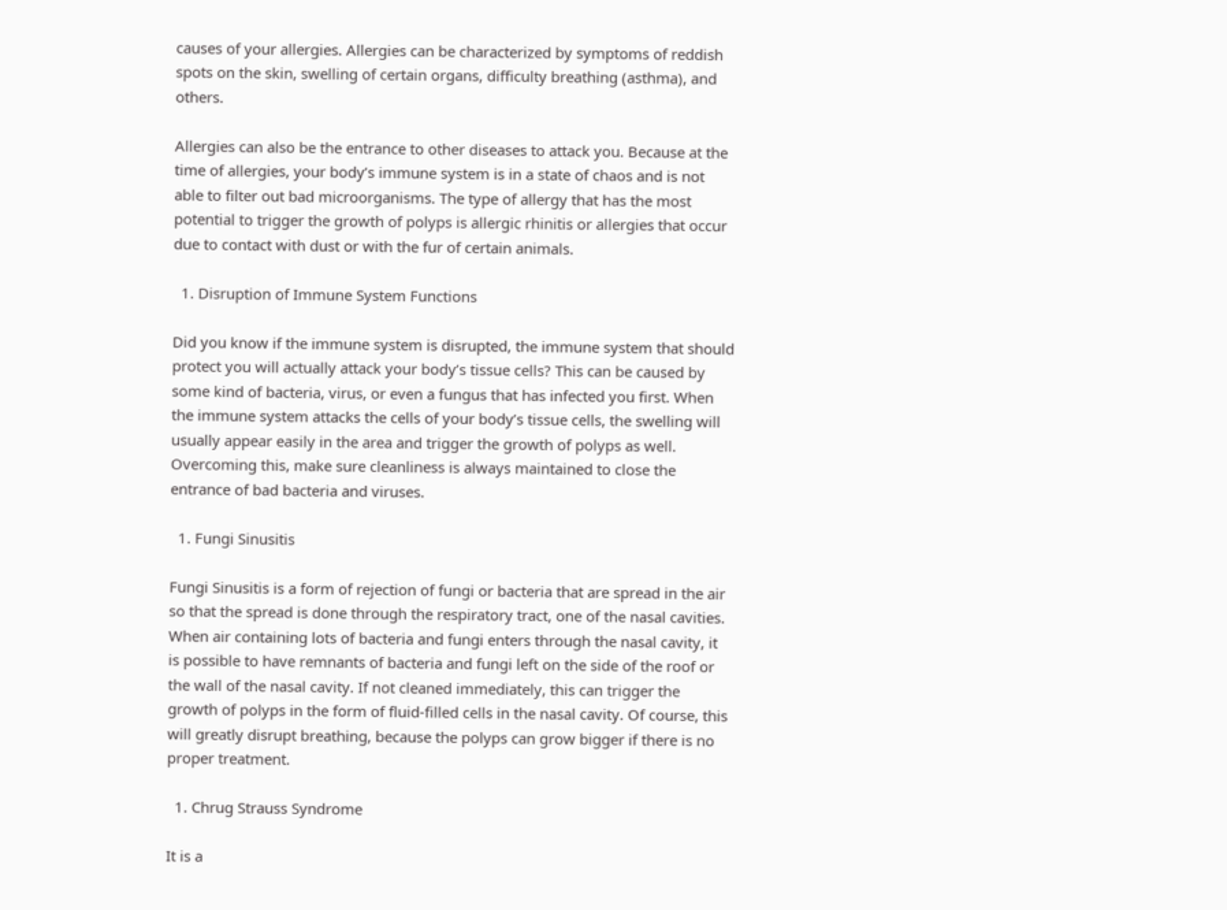causes of your allergies. Allergies can be characterized by symptoms of reddish spots on the skin, swelling of certain organs, difficulty breathing (asthma), and others.

Allergies can also be the entrance to other diseases to attack you. Because at the time of allergies, your body’s immune system is in a state of chaos and is not able to filter out bad microorganisms. The type of allergy that has the most potential to trigger the growth of polyps is allergic rhinitis or allergies that occur due to contact with dust or with the fur of certain animals.

  1. Disruption of Immune System Functions

Did you know if the immune system is disrupted, the immune system that should protect you will actually attack your body’s tissue cells? This can be caused by some kind of bacteria, virus, or even a fungus that has infected you first. When the immune system attacks the cells of your body’s tissue cells, the swelling will usually appear easily in the area and trigger the growth of polyps as well. Overcoming this, make sure cleanliness is always maintained to close the entrance of bad bacteria and viruses.

  1. Fungi Sinusitis

Fungi Sinusitis is a form of rejection of fungi or bacteria that are spread in the air so that the spread is done through the respiratory tract, one of the nasal cavities. When air containing lots of bacteria and fungi enters through the nasal cavity, it is possible to have remnants of bacteria and fungi left on the side of the roof or the wall of the nasal cavity. If not cleaned immediately, this can trigger the growth of polyps in the form of fluid-filled cells in the nasal cavity. Of course, this will greatly disrupt breathing, because the polyps can grow bigger if there is no proper treatment.

  1. Chrug Strauss Syndrome

It is a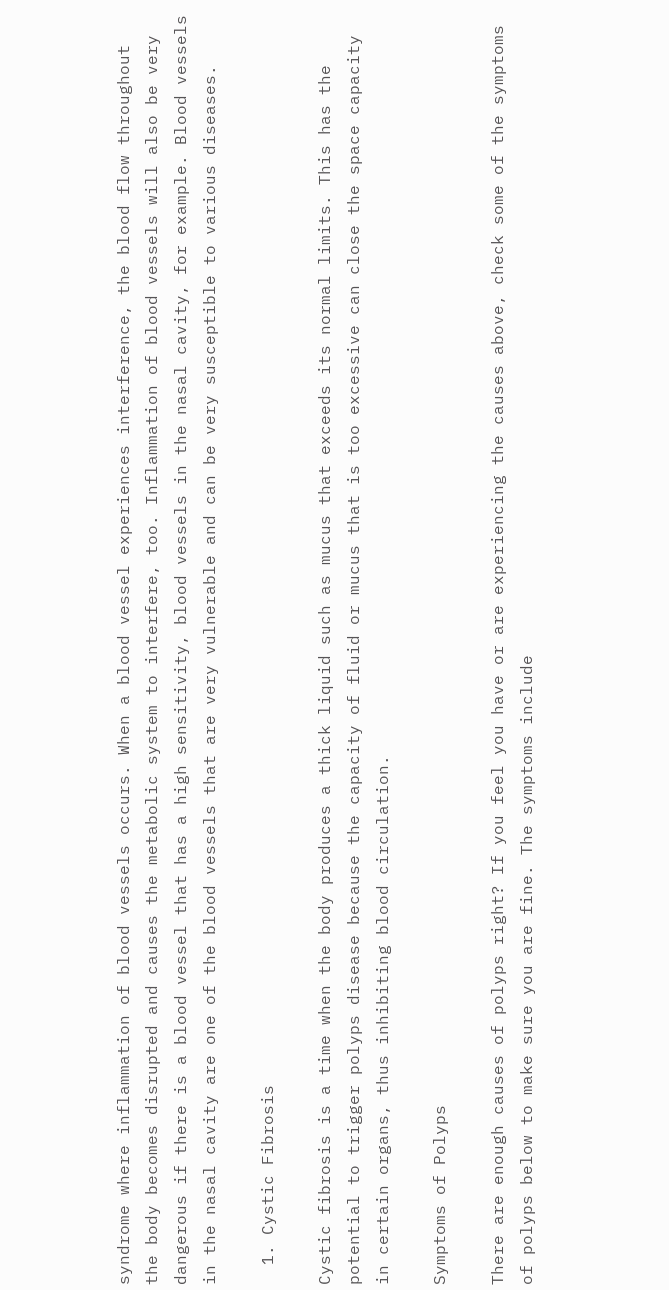syndrome where inflammation of blood vessels occurs. When a blood vessel experiences interference, the blood flow throughout the body becomes disrupted and causes the metabolic system to interfere, too. Inflammation of blood vessels will also be very dangerous if there is a blood vessel that has a high sensitivity, blood vessels in the nasal cavity, for example. Blood vessels in the nasal cavity are one of the blood vessels that are very vulnerable and can be very susceptible to various diseases.

  1. Cystic Fibrosis

Cystic fibrosis is a time when the body produces a thick liquid such as mucus that exceeds its normal limits. This has the potential to trigger polyps disease because the capacity of fluid or mucus that is too excessive can close the space capacity in certain organs, thus inhibiting blood circulation.

Symptoms of Polyps

There are enough causes of polyps right? If you feel you have or are experiencing the causes above, check some of the symptoms of polyps below to make sure you are fine. The symptoms include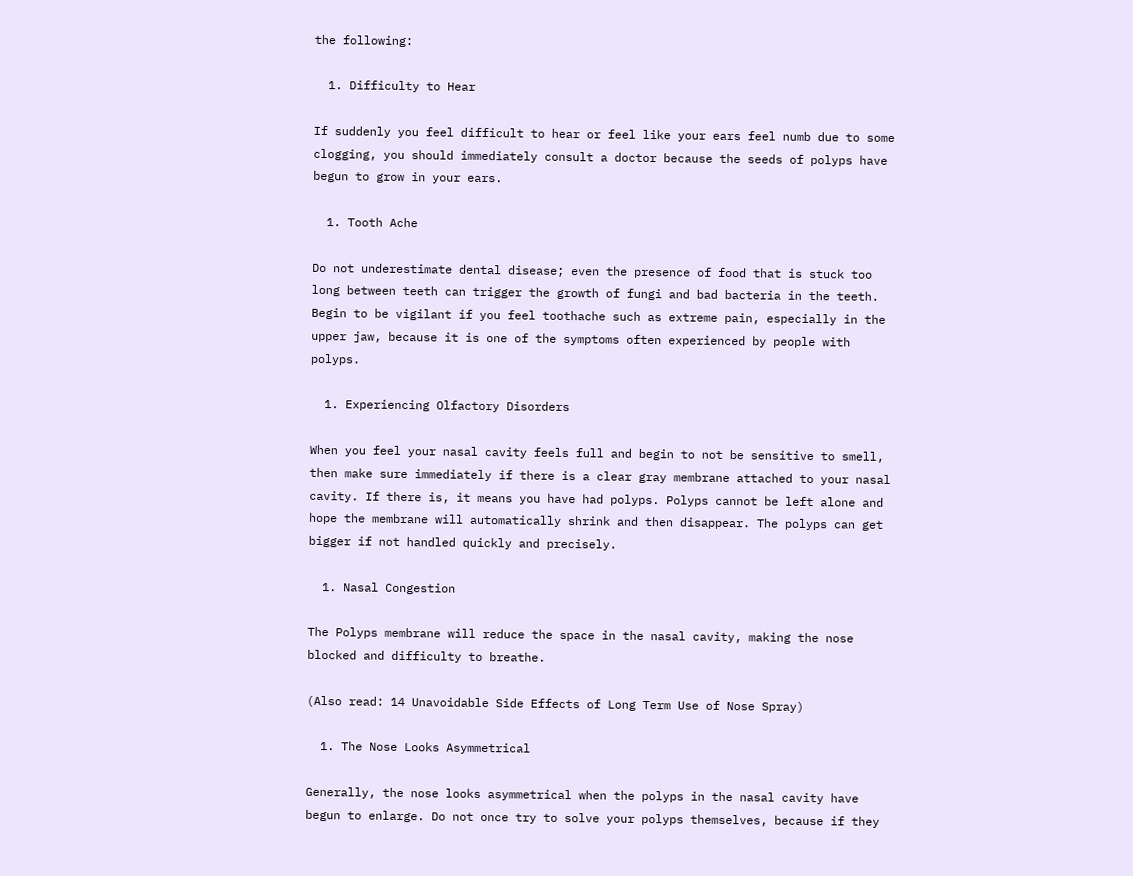the following:

  1. Difficulty to Hear

If suddenly you feel difficult to hear or feel like your ears feel numb due to some clogging, you should immediately consult a doctor because the seeds of polyps have begun to grow in your ears.

  1. Tooth Ache

Do not underestimate dental disease; even the presence of food that is stuck too long between teeth can trigger the growth of fungi and bad bacteria in the teeth. Begin to be vigilant if you feel toothache such as extreme pain, especially in the upper jaw, because it is one of the symptoms often experienced by people with polyps.

  1. Experiencing Olfactory Disorders

When you feel your nasal cavity feels full and begin to not be sensitive to smell, then make sure immediately if there is a clear gray membrane attached to your nasal cavity. If there is, it means you have had polyps. Polyps cannot be left alone and hope the membrane will automatically shrink and then disappear. The polyps can get bigger if not handled quickly and precisely.

  1. Nasal Congestion

The Polyps membrane will reduce the space in the nasal cavity, making the nose blocked and difficulty to breathe.

(Also read: 14 Unavoidable Side Effects of Long Term Use of Nose Spray)

  1. The Nose Looks Asymmetrical

Generally, the nose looks asymmetrical when the polyps in the nasal cavity have begun to enlarge. Do not once try to solve your polyps themselves, because if they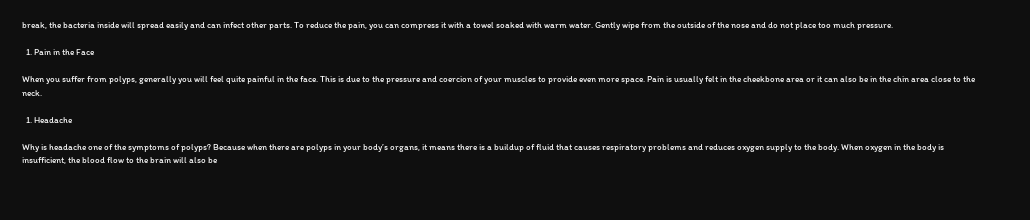break, the bacteria inside will spread easily and can infect other parts. To reduce the pain, you can compress it with a towel soaked with warm water. Gently wipe from the outside of the nose and do not place too much pressure.

  1. Pain in the Face

When you suffer from polyps, generally you will feel quite painful in the face. This is due to the pressure and coercion of your muscles to provide even more space. Pain is usually felt in the cheekbone area or it can also be in the chin area close to the neck.

  1. Headache

Why is headache one of the symptoms of polyps? Because when there are polyps in your body’s organs, it means there is a buildup of fluid that causes respiratory problems and reduces oxygen supply to the body. When oxygen in the body is insufficient, the blood flow to the brain will also be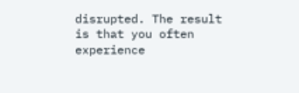disrupted. The result is that you often experience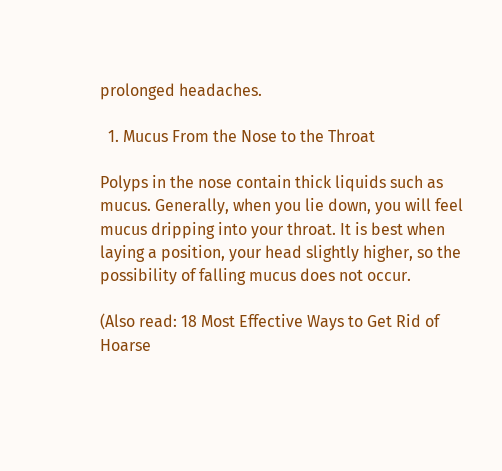prolonged headaches.

  1. Mucus From the Nose to the Throat

Polyps in the nose contain thick liquids such as mucus. Generally, when you lie down, you will feel mucus dripping into your throat. It is best when laying a position, your head slightly higher, so the possibility of falling mucus does not occur.

(Also read: 18 Most Effective Ways to Get Rid of Hoarse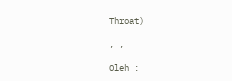Throat)

, ,

Oleh :